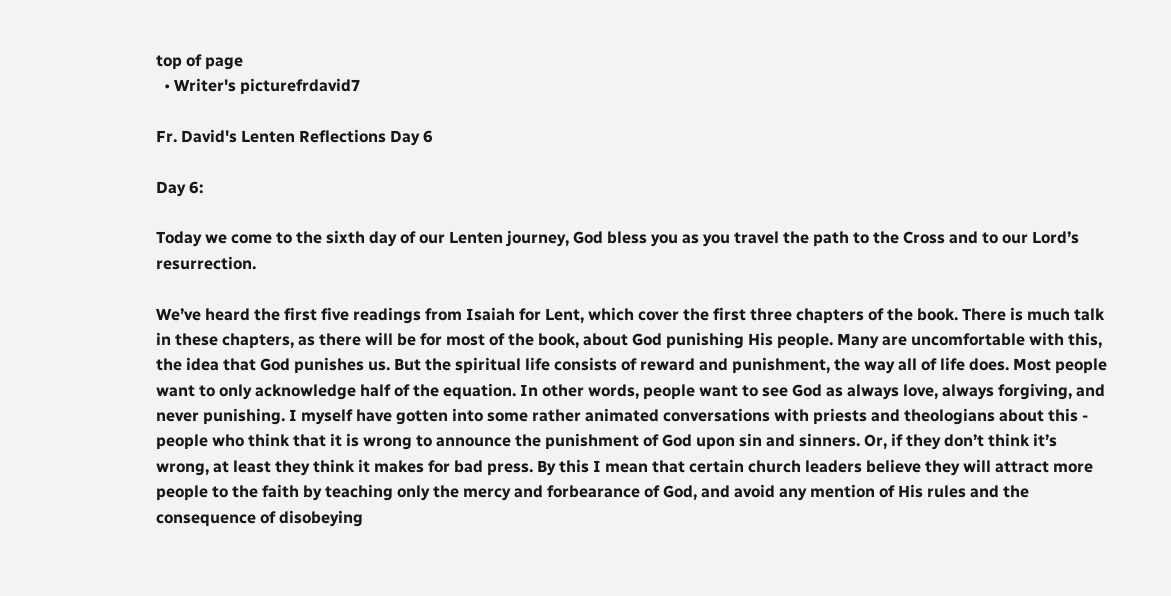top of page
  • Writer's picturefrdavid7

Fr. David's Lenten Reflections Day 6

Day 6:

Today we come to the sixth day of our Lenten journey, God bless you as you travel the path to the Cross and to our Lord’s resurrection.

We’ve heard the first five readings from Isaiah for Lent, which cover the first three chapters of the book. There is much talk in these chapters, as there will be for most of the book, about God punishing His people. Many are uncomfortable with this, the idea that God punishes us. But the spiritual life consists of reward and punishment, the way all of life does. Most people want to only acknowledge half of the equation. In other words, people want to see God as always love, always forgiving, and never punishing. I myself have gotten into some rather animated conversations with priests and theologians about this - people who think that it is wrong to announce the punishment of God upon sin and sinners. Or, if they don’t think it’s wrong, at least they think it makes for bad press. By this I mean that certain church leaders believe they will attract more people to the faith by teaching only the mercy and forbearance of God, and avoid any mention of His rules and the consequence of disobeying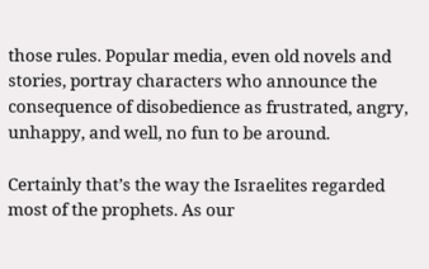those rules. Popular media, even old novels and stories, portray characters who announce the consequence of disobedience as frustrated, angry, unhappy, and well, no fun to be around.

Certainly that’s the way the Israelites regarded most of the prophets. As our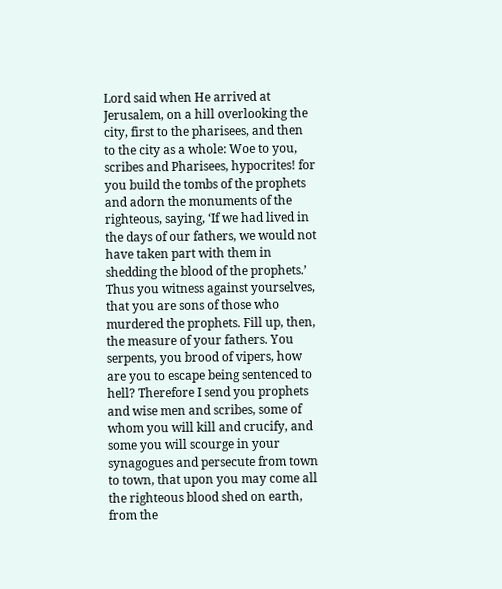Lord said when He arrived at Jerusalem, on a hill overlooking the city, first to the pharisees, and then to the city as a whole: Woe to you, scribes and Pharisees, hypocrites! for you build the tombs of the prophets and adorn the monuments of the righteous, saying, ‘If we had lived in the days of our fathers, we would not have taken part with them in shedding the blood of the prophets.’ Thus you witness against yourselves, that you are sons of those who murdered the prophets. Fill up, then, the measure of your fathers. You serpents, you brood of vipers, how are you to escape being sentenced to hell? Therefore I send you prophets and wise men and scribes, some of whom you will kill and crucify, and some you will scourge in your synagogues and persecute from town to town, that upon you may come all the righteous blood shed on earth, from the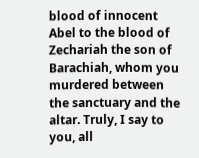blood of innocent Abel to the blood of Zechariah the son of Barachiah, whom you murdered between the sanctuary and the altar. Truly, I say to you, all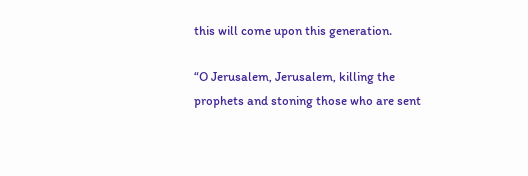this will come upon this generation.

“O Jerusalem, Jerusalem, killing the prophets and stoning those who are sent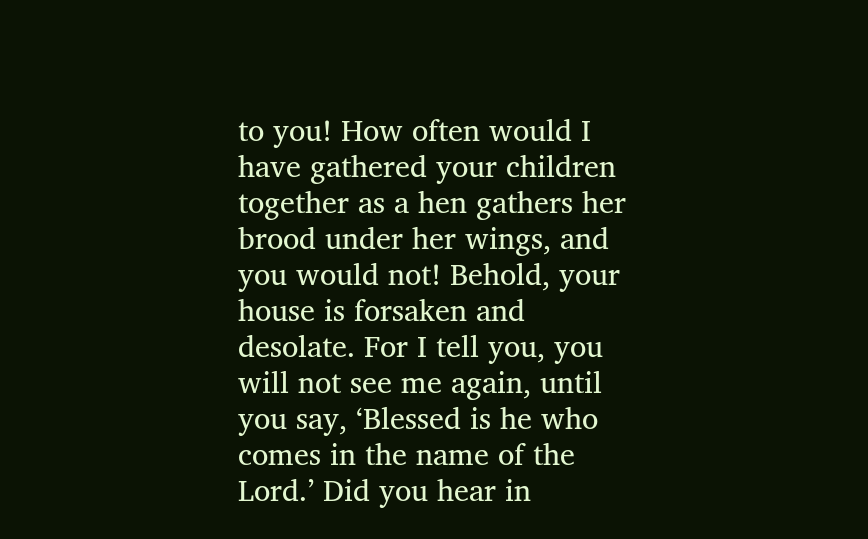to you! How often would I have gathered your children together as a hen gathers her brood under her wings, and you would not! Behold, your house is forsaken and desolate. For I tell you, you will not see me again, until you say, ‘Blessed is he who comes in the name of the Lord.’ Did you hear in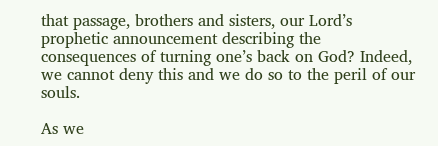that passage, brothers and sisters, our Lord’s prophetic announcement describing the consequences of turning one’s back on God? Indeed, we cannot deny this and we do so to the peril of our souls.

As we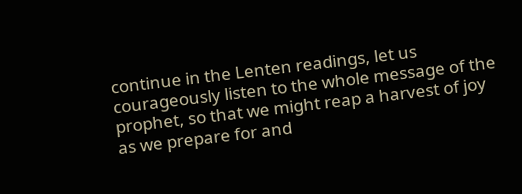continue in the Lenten readings, let us courageously listen to the whole message of the prophet, so that we might reap a harvest of joy as we prepare for and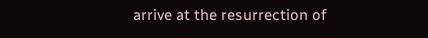arrive at the resurrection of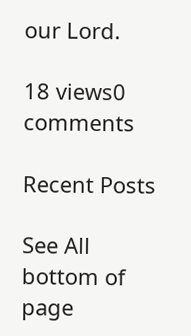our Lord.

18 views0 comments

Recent Posts

See All
bottom of page